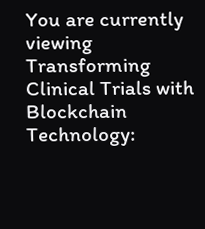You are currently viewing Transforming Clinical Trials with Blockchain Technology: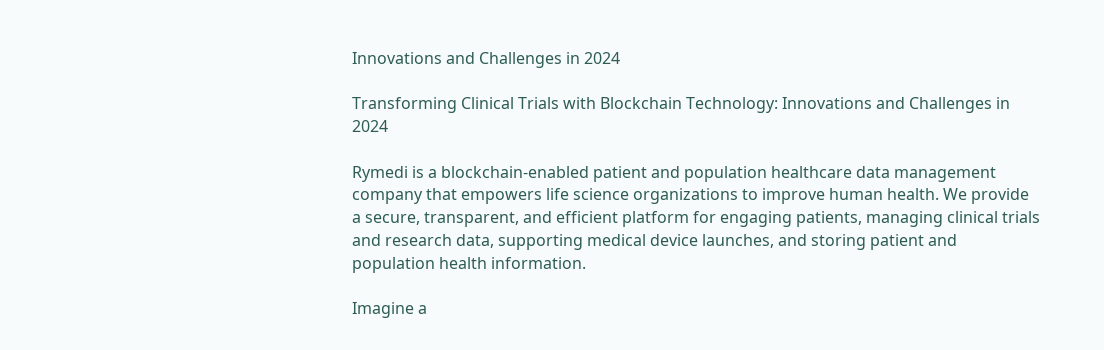Innovations and Challenges in 2024

Transforming Clinical Trials with Blockchain Technology: Innovations and Challenges in 2024

Rymedi is a blockchain-enabled patient and population healthcare data management company that empowers life science organizations to improve human health. We provide a secure, transparent, and efficient platform for engaging patients, managing clinical trials and research data, supporting medical device launches, and storing patient and population health information.

Imagine a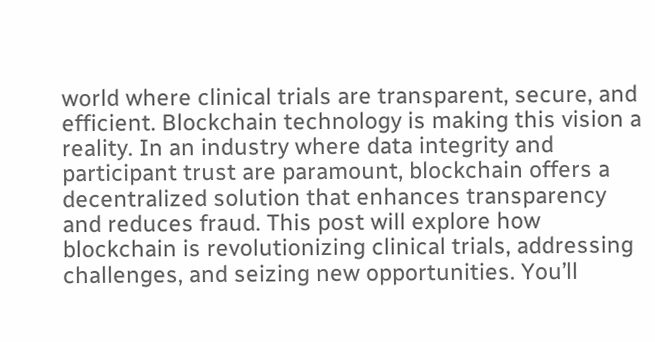world where clinical trials are transparent, secure, and efficient. Blockchain technology is making this vision a reality. In an industry where data integrity and participant trust are paramount, blockchain offers a decentralized solution that enhances transparency and reduces fraud. This post will explore how blockchain is revolutionizing clinical trials, addressing challenges, and seizing new opportunities. You’ll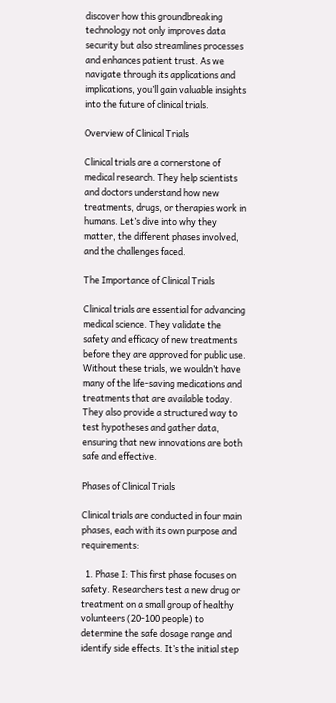discover how this groundbreaking technology not only improves data security but also streamlines processes and enhances patient trust. As we navigate through its applications and implications, you’ll gain valuable insights into the future of clinical trials.

Overview of Clinical Trials

Clinical trials are a cornerstone of medical research. They help scientists and doctors understand how new treatments, drugs, or therapies work in humans. Let’s dive into why they matter, the different phases involved, and the challenges faced.

The Importance of Clinical Trials

Clinical trials are essential for advancing medical science. They validate the safety and efficacy of new treatments before they are approved for public use. Without these trials, we wouldn’t have many of the life-saving medications and treatments that are available today. They also provide a structured way to test hypotheses and gather data, ensuring that new innovations are both safe and effective.

Phases of Clinical Trials

Clinical trials are conducted in four main phases, each with its own purpose and requirements:

  1. Phase I: This first phase focuses on safety. Researchers test a new drug or treatment on a small group of healthy volunteers (20-100 people) to determine the safe dosage range and identify side effects. It’s the initial step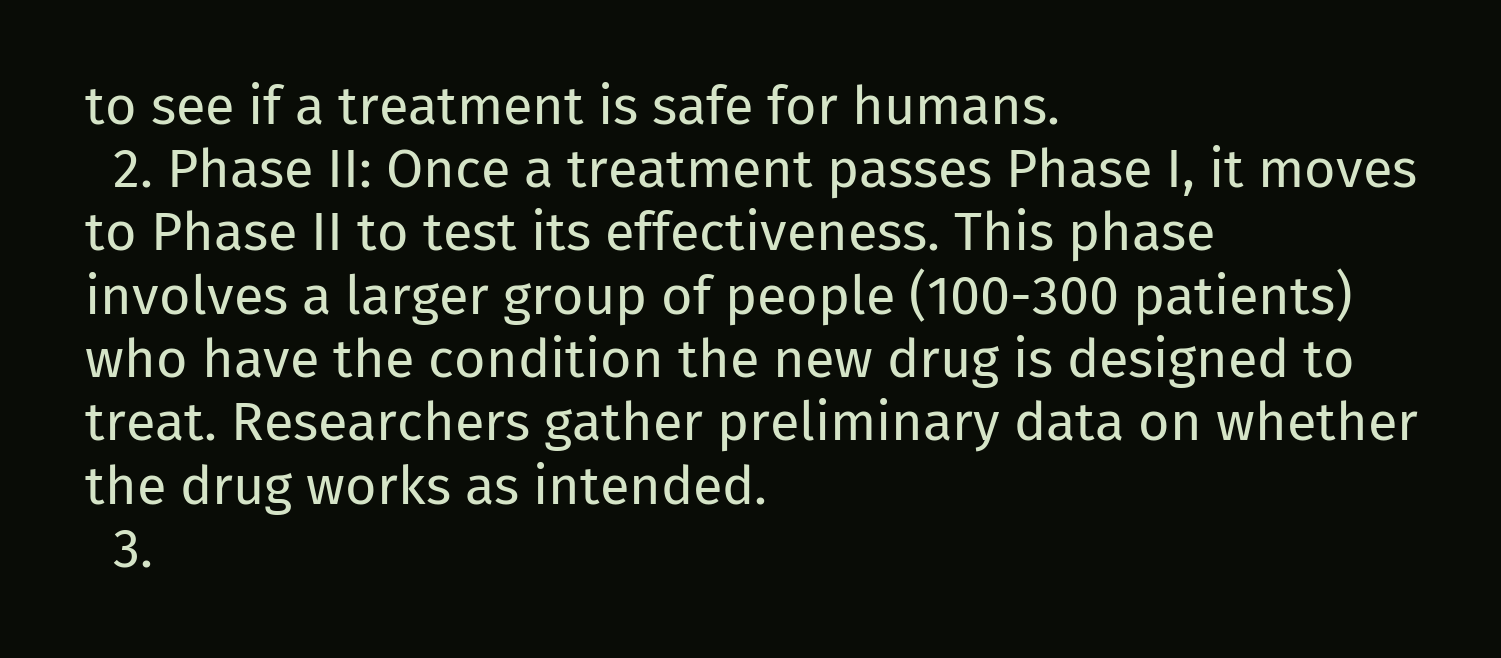to see if a treatment is safe for humans.
  2. Phase II: Once a treatment passes Phase I, it moves to Phase II to test its effectiveness. This phase involves a larger group of people (100-300 patients) who have the condition the new drug is designed to treat. Researchers gather preliminary data on whether the drug works as intended.
  3.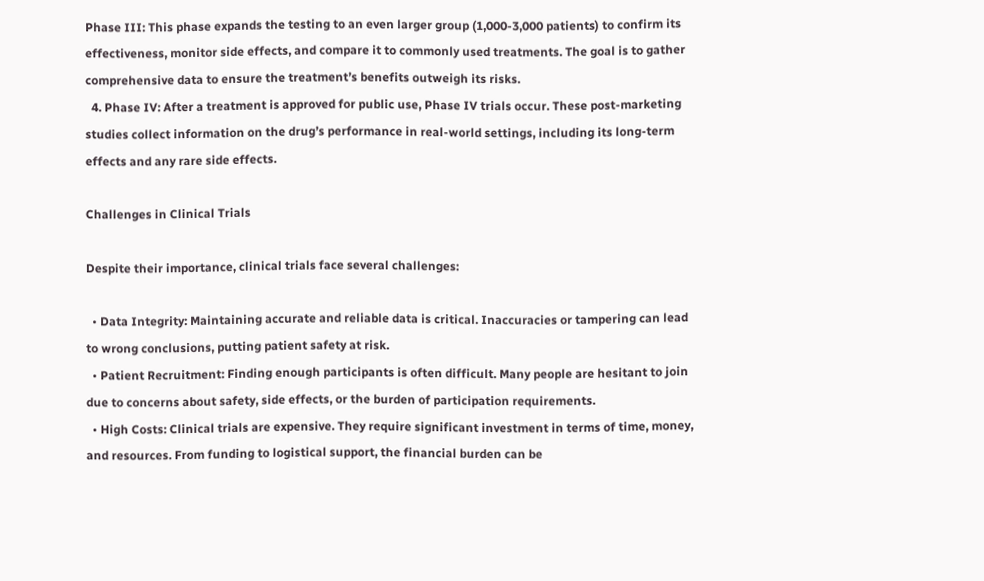Phase III: This phase expands the testing to an even larger group (1,000-3,000 patients) to confirm its effectiveness, monitor side effects, and compare it to commonly used treatments. The goal is to gather comprehensive data to ensure the treatment’s benefits outweigh its risks.
  4. Phase IV: After a treatment is approved for public use, Phase IV trials occur. These post-marketing studies collect information on the drug’s performance in real-world settings, including its long-term effects and any rare side effects.

Challenges in Clinical Trials

Despite their importance, clinical trials face several challenges:

  • Data Integrity: Maintaining accurate and reliable data is critical. Inaccuracies or tampering can lead to wrong conclusions, putting patient safety at risk.
  • Patient Recruitment: Finding enough participants is often difficult. Many people are hesitant to join due to concerns about safety, side effects, or the burden of participation requirements.
  • High Costs: Clinical trials are expensive. They require significant investment in terms of time, money, and resources. From funding to logistical support, the financial burden can be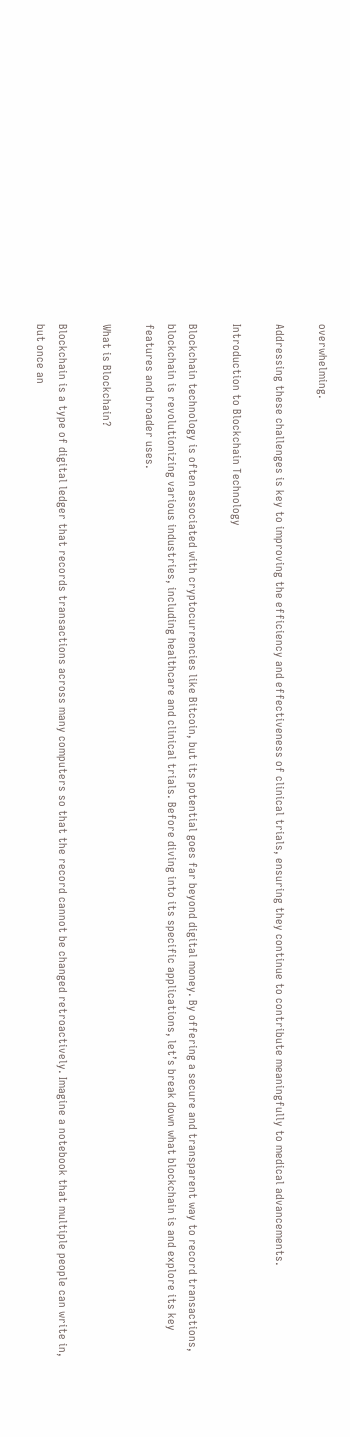overwhelming.

Addressing these challenges is key to improving the efficiency and effectiveness of clinical trials, ensuring they continue to contribute meaningfully to medical advancements.

Introduction to Blockchain Technology

Blockchain technology is often associated with cryptocurrencies like Bitcoin, but its potential goes far beyond digital money. By offering a secure and transparent way to record transactions, blockchain is revolutionizing various industries, including healthcare and clinical trials. Before diving into its specific applications, let’s break down what blockchain is and explore its key features and broader uses.

What is Blockchain?

Blockchain is a type of digital ledger that records transactions across many computers so that the record cannot be changed retroactively. Imagine a notebook that multiple people can write in, but once an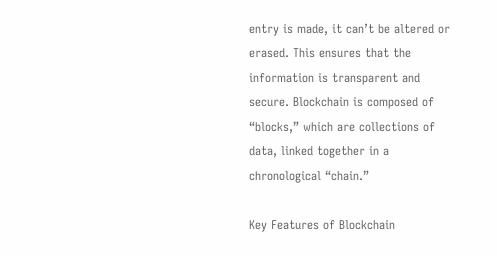entry is made, it can’t be altered or erased. This ensures that the information is transparent and secure. Blockchain is composed of “blocks,” which are collections of data, linked together in a chronological “chain.”

Key Features of Blockchain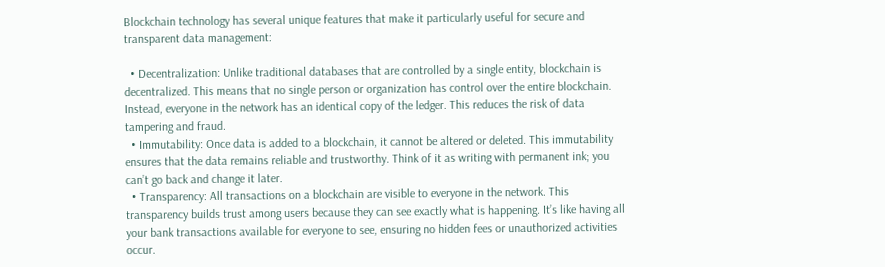Blockchain technology has several unique features that make it particularly useful for secure and transparent data management:

  • Decentralization: Unlike traditional databases that are controlled by a single entity, blockchain is decentralized. This means that no single person or organization has control over the entire blockchain. Instead, everyone in the network has an identical copy of the ledger. This reduces the risk of data tampering and fraud.
  • Immutability: Once data is added to a blockchain, it cannot be altered or deleted. This immutability ensures that the data remains reliable and trustworthy. Think of it as writing with permanent ink; you can’t go back and change it later.
  • Transparency: All transactions on a blockchain are visible to everyone in the network. This transparency builds trust among users because they can see exactly what is happening. It’s like having all your bank transactions available for everyone to see, ensuring no hidden fees or unauthorized activities occur.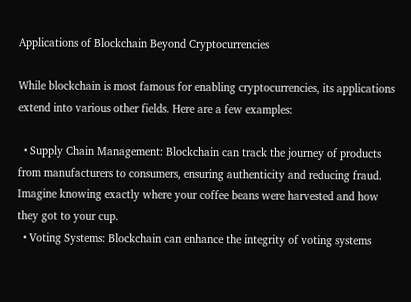Applications of Blockchain Beyond Cryptocurrencies

While blockchain is most famous for enabling cryptocurrencies, its applications extend into various other fields. Here are a few examples:

  • Supply Chain Management: Blockchain can track the journey of products from manufacturers to consumers, ensuring authenticity and reducing fraud. Imagine knowing exactly where your coffee beans were harvested and how they got to your cup.
  • Voting Systems: Blockchain can enhance the integrity of voting systems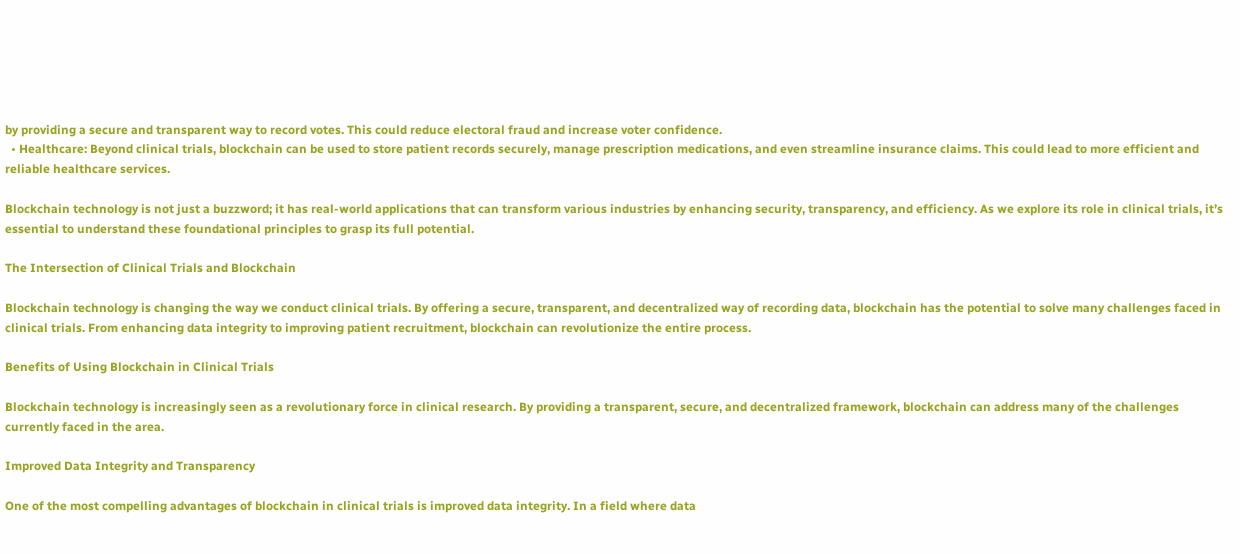by providing a secure and transparent way to record votes. This could reduce electoral fraud and increase voter confidence.
  • Healthcare: Beyond clinical trials, blockchain can be used to store patient records securely, manage prescription medications, and even streamline insurance claims. This could lead to more efficient and reliable healthcare services.

Blockchain technology is not just a buzzword; it has real-world applications that can transform various industries by enhancing security, transparency, and efficiency. As we explore its role in clinical trials, it’s essential to understand these foundational principles to grasp its full potential.

The Intersection of Clinical Trials and Blockchain

Blockchain technology is changing the way we conduct clinical trials. By offering a secure, transparent, and decentralized way of recording data, blockchain has the potential to solve many challenges faced in clinical trials. From enhancing data integrity to improving patient recruitment, blockchain can revolutionize the entire process.

Benefits of Using Blockchain in Clinical Trials

Blockchain technology is increasingly seen as a revolutionary force in clinical research. By providing a transparent, secure, and decentralized framework, blockchain can address many of the challenges currently faced in the area.

Improved Data Integrity and Transparency

One of the most compelling advantages of blockchain in clinical trials is improved data integrity. In a field where data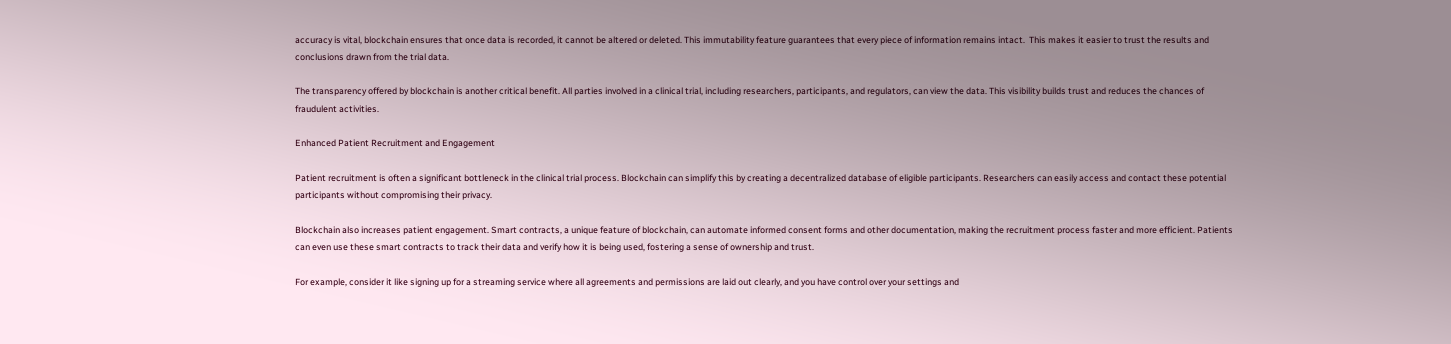accuracy is vital, blockchain ensures that once data is recorded, it cannot be altered or deleted. This immutability feature guarantees that every piece of information remains intact.  This makes it easier to trust the results and conclusions drawn from the trial data.

The transparency offered by blockchain is another critical benefit. All parties involved in a clinical trial, including researchers, participants, and regulators, can view the data. This visibility builds trust and reduces the chances of fraudulent activities.

Enhanced Patient Recruitment and Engagement

Patient recruitment is often a significant bottleneck in the clinical trial process. Blockchain can simplify this by creating a decentralized database of eligible participants. Researchers can easily access and contact these potential participants without compromising their privacy.

Blockchain also increases patient engagement. Smart contracts, a unique feature of blockchain, can automate informed consent forms and other documentation, making the recruitment process faster and more efficient. Patients can even use these smart contracts to track their data and verify how it is being used, fostering a sense of ownership and trust.

For example, consider it like signing up for a streaming service where all agreements and permissions are laid out clearly, and you have control over your settings and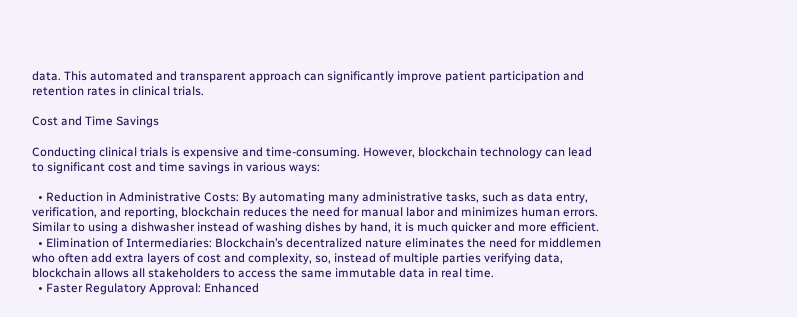data. This automated and transparent approach can significantly improve patient participation and retention rates in clinical trials.

Cost and Time Savings

Conducting clinical trials is expensive and time-consuming. However, blockchain technology can lead to significant cost and time savings in various ways:

  • Reduction in Administrative Costs: By automating many administrative tasks, such as data entry, verification, and reporting, blockchain reduces the need for manual labor and minimizes human errors. Similar to using a dishwasher instead of washing dishes by hand, it is much quicker and more efficient.
  • Elimination of Intermediaries: Blockchain’s decentralized nature eliminates the need for middlemen who often add extra layers of cost and complexity, so, instead of multiple parties verifying data, blockchain allows all stakeholders to access the same immutable data in real time.
  • Faster Regulatory Approval: Enhanced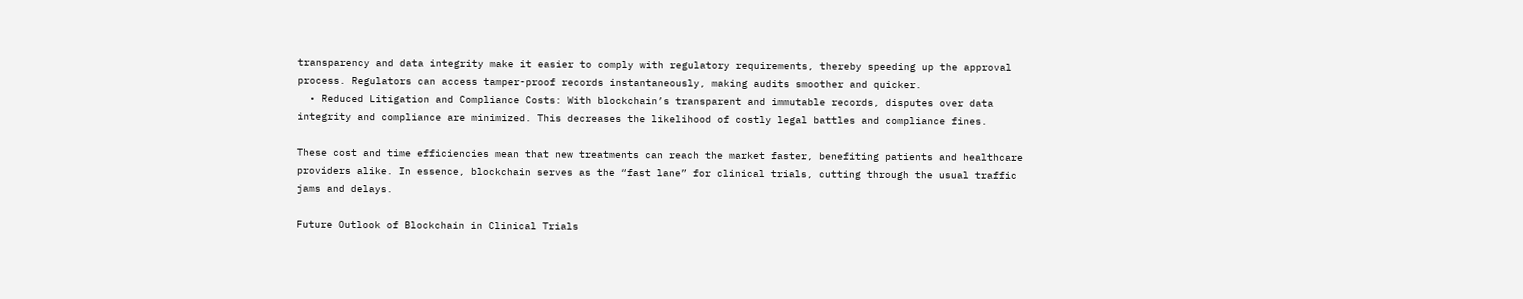transparency and data integrity make it easier to comply with regulatory requirements, thereby speeding up the approval process. Regulators can access tamper-proof records instantaneously, making audits smoother and quicker.
  • Reduced Litigation and Compliance Costs: With blockchain’s transparent and immutable records, disputes over data integrity and compliance are minimized. This decreases the likelihood of costly legal battles and compliance fines.

These cost and time efficiencies mean that new treatments can reach the market faster, benefiting patients and healthcare providers alike. In essence, blockchain serves as the “fast lane” for clinical trials, cutting through the usual traffic jams and delays.

Future Outlook of Blockchain in Clinical Trials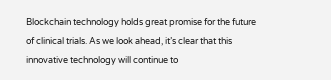Blockchain technology holds great promise for the future of clinical trials. As we look ahead, it’s clear that this innovative technology will continue to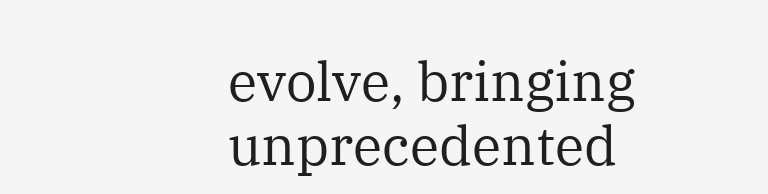evolve, bringing unprecedented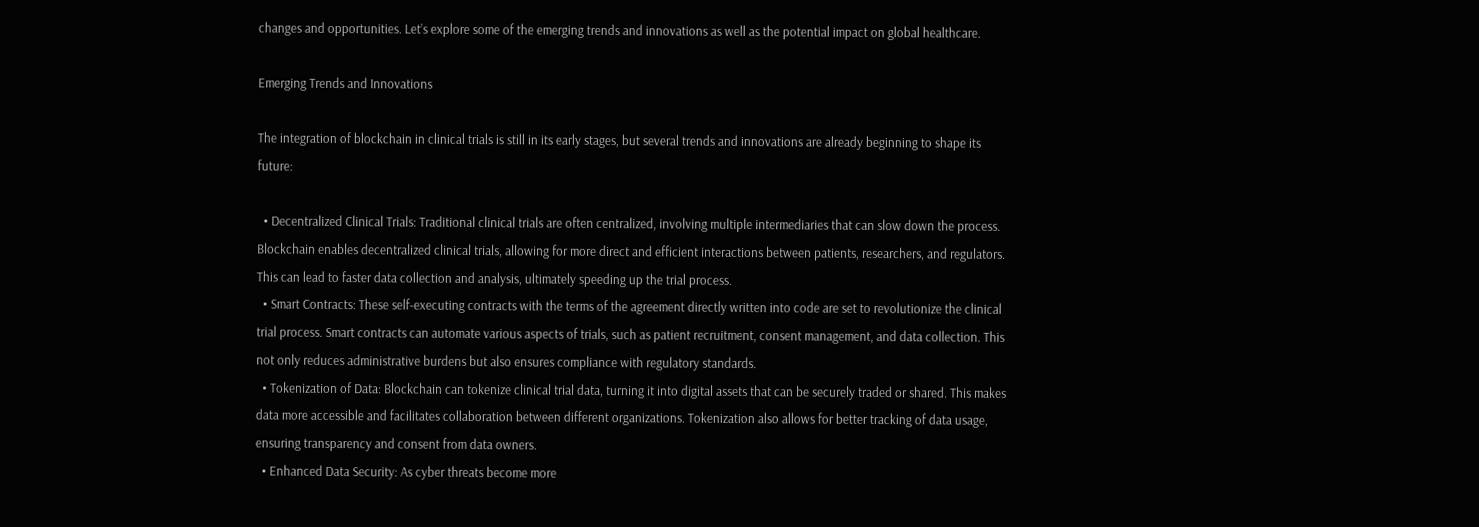changes and opportunities. Let’s explore some of the emerging trends and innovations as well as the potential impact on global healthcare.

Emerging Trends and Innovations

The integration of blockchain in clinical trials is still in its early stages, but several trends and innovations are already beginning to shape its future:

  • Decentralized Clinical Trials: Traditional clinical trials are often centralized, involving multiple intermediaries that can slow down the process. Blockchain enables decentralized clinical trials, allowing for more direct and efficient interactions between patients, researchers, and regulators. This can lead to faster data collection and analysis, ultimately speeding up the trial process.
  • Smart Contracts: These self-executing contracts with the terms of the agreement directly written into code are set to revolutionize the clinical trial process. Smart contracts can automate various aspects of trials, such as patient recruitment, consent management, and data collection. This not only reduces administrative burdens but also ensures compliance with regulatory standards.
  • Tokenization of Data: Blockchain can tokenize clinical trial data, turning it into digital assets that can be securely traded or shared. This makes data more accessible and facilitates collaboration between different organizations. Tokenization also allows for better tracking of data usage, ensuring transparency and consent from data owners.
  • Enhanced Data Security: As cyber threats become more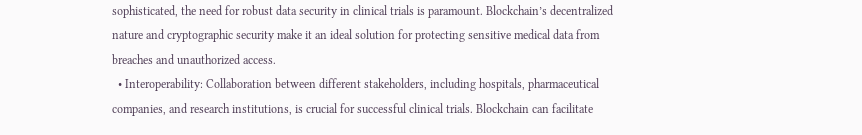sophisticated, the need for robust data security in clinical trials is paramount. Blockchain’s decentralized nature and cryptographic security make it an ideal solution for protecting sensitive medical data from breaches and unauthorized access.
  • Interoperability: Collaboration between different stakeholders, including hospitals, pharmaceutical companies, and research institutions, is crucial for successful clinical trials. Blockchain can facilitate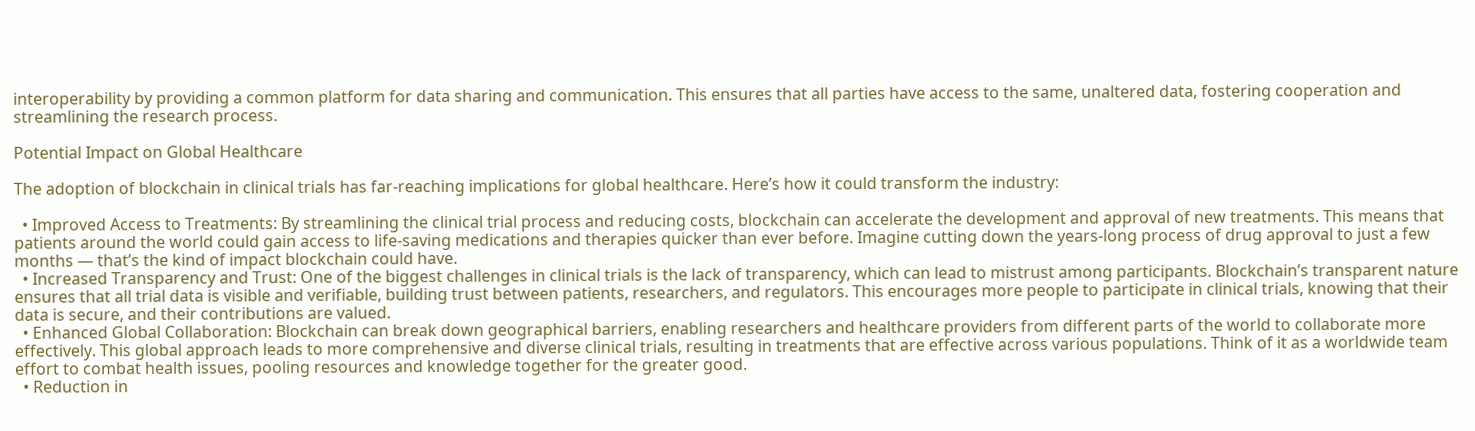interoperability by providing a common platform for data sharing and communication. This ensures that all parties have access to the same, unaltered data, fostering cooperation and streamlining the research process.

Potential Impact on Global Healthcare

The adoption of blockchain in clinical trials has far-reaching implications for global healthcare. Here’s how it could transform the industry:

  • Improved Access to Treatments: By streamlining the clinical trial process and reducing costs, blockchain can accelerate the development and approval of new treatments. This means that patients around the world could gain access to life-saving medications and therapies quicker than ever before. Imagine cutting down the years-long process of drug approval to just a few months — that’s the kind of impact blockchain could have.
  • Increased Transparency and Trust: One of the biggest challenges in clinical trials is the lack of transparency, which can lead to mistrust among participants. Blockchain’s transparent nature ensures that all trial data is visible and verifiable, building trust between patients, researchers, and regulators. This encourages more people to participate in clinical trials, knowing that their data is secure, and their contributions are valued.
  • Enhanced Global Collaboration: Blockchain can break down geographical barriers, enabling researchers and healthcare providers from different parts of the world to collaborate more effectively. This global approach leads to more comprehensive and diverse clinical trials, resulting in treatments that are effective across various populations. Think of it as a worldwide team effort to combat health issues, pooling resources and knowledge together for the greater good.
  • Reduction in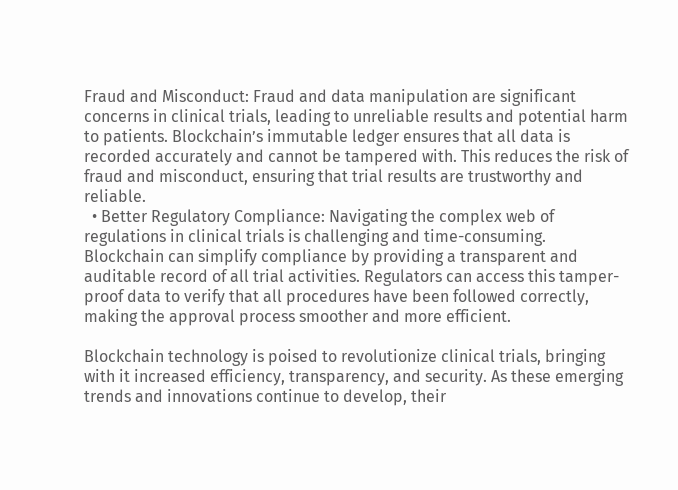Fraud and Misconduct: Fraud and data manipulation are significant concerns in clinical trials, leading to unreliable results and potential harm to patients. Blockchain’s immutable ledger ensures that all data is recorded accurately and cannot be tampered with. This reduces the risk of fraud and misconduct, ensuring that trial results are trustworthy and reliable.
  • Better Regulatory Compliance: Navigating the complex web of regulations in clinical trials is challenging and time-consuming. Blockchain can simplify compliance by providing a transparent and auditable record of all trial activities. Regulators can access this tamper-proof data to verify that all procedures have been followed correctly, making the approval process smoother and more efficient.

Blockchain technology is poised to revolutionize clinical trials, bringing with it increased efficiency, transparency, and security. As these emerging trends and innovations continue to develop, their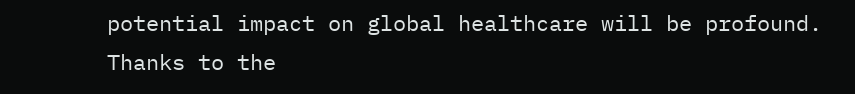potential impact on global healthcare will be profound. Thanks to the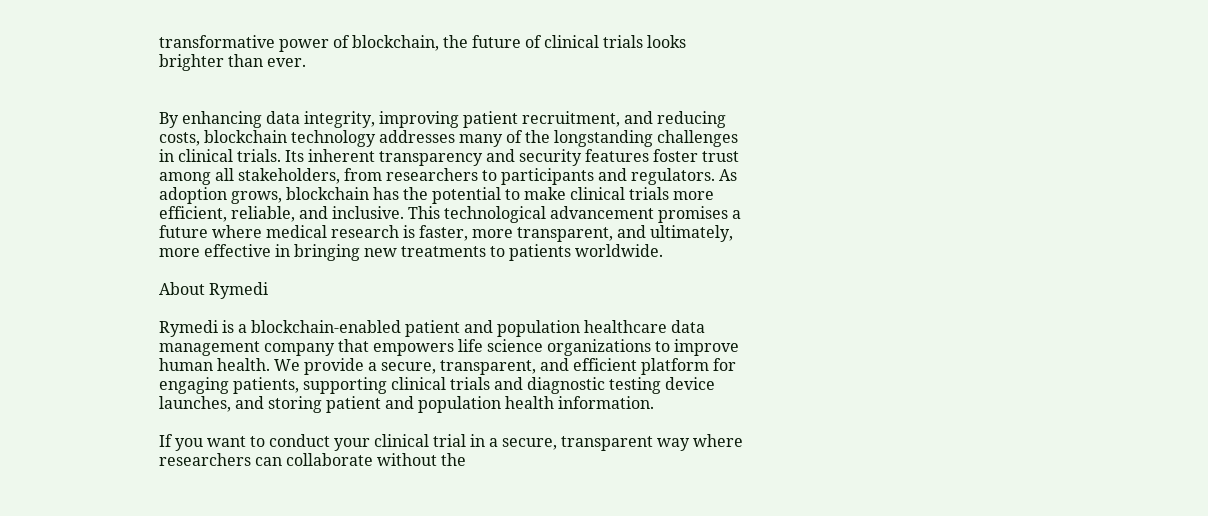transformative power of blockchain, the future of clinical trials looks brighter than ever.


By enhancing data integrity, improving patient recruitment, and reducing costs, blockchain technology addresses many of the longstanding challenges in clinical trials. Its inherent transparency and security features foster trust among all stakeholders, from researchers to participants and regulators. As adoption grows, blockchain has the potential to make clinical trials more efficient, reliable, and inclusive. This technological advancement promises a future where medical research is faster, more transparent, and ultimately, more effective in bringing new treatments to patients worldwide.

About Rymedi

Rymedi is a blockchain-enabled patient and population healthcare data management company that empowers life science organizations to improve human health. We provide a secure, transparent, and efficient platform for engaging patients, supporting clinical trials and diagnostic testing device launches, and storing patient and population health information.

If you want to conduct your clinical trial in a secure, transparent way where researchers can collaborate without the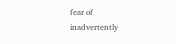fear of inadvertently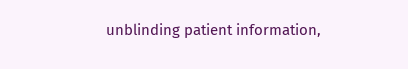unblinding patient information,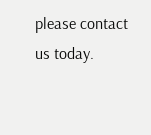please contact us today.